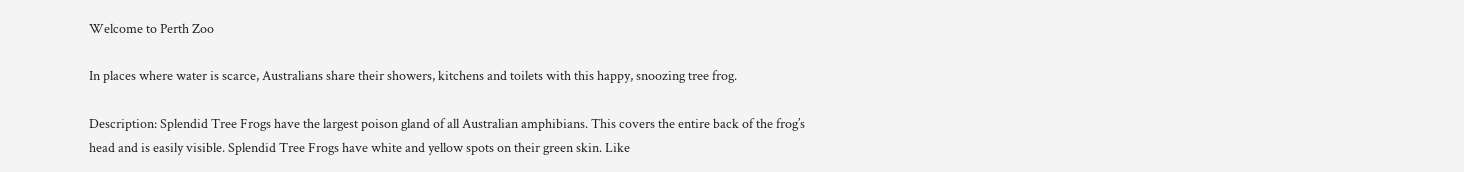Welcome to Perth Zoo

In places where water is scarce, Australians share their showers, kitchens and toilets with this happy, snoozing tree frog.

Description: Splendid Tree Frogs have the largest poison gland of all Australian amphibians. This covers the entire back of the frog’s head and is easily visible. Splendid Tree Frogs have white and yellow spots on their green skin. Like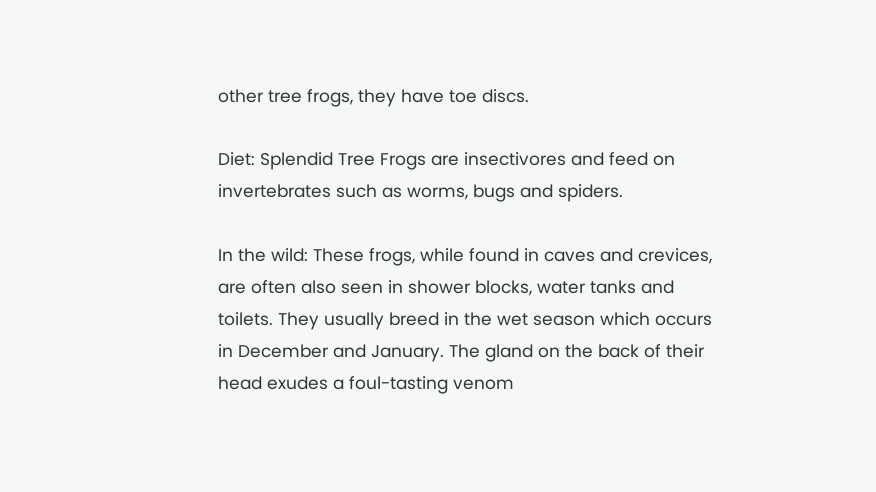other tree frogs, they have toe discs.

Diet: Splendid Tree Frogs are insectivores and feed on invertebrates such as worms, bugs and spiders.

In the wild: These frogs, while found in caves and crevices, are often also seen in shower blocks, water tanks and toilets. They usually breed in the wet season which occurs in December and January. The gland on the back of their head exudes a foul-tasting venom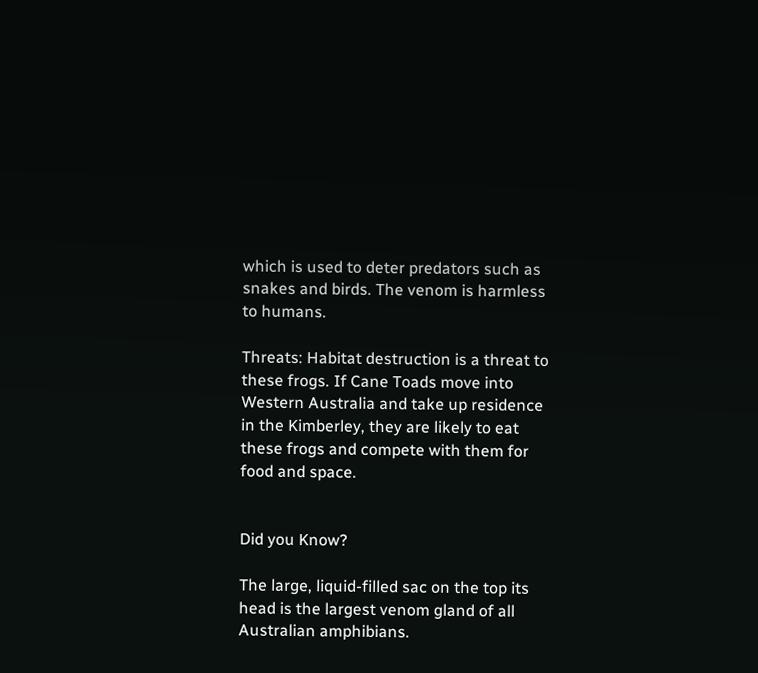which is used to deter predators such as snakes and birds. The venom is harmless to humans.

Threats: Habitat destruction is a threat to these frogs. If Cane Toads move into Western Australia and take up residence in the Kimberley, they are likely to eat these frogs and compete with them for food and space.


Did you Know?

The large, liquid-filled sac on the top its head is the largest venom gland of all Australian amphibians.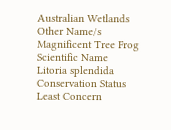Australian Wetlands
Other Name/s
Magnificent Tree Frog
Scientific Name
Litoria splendida
Conservation Status
Least Concern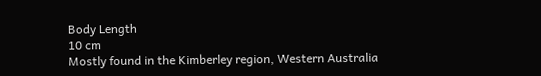Body Length
10 cm
Mostly found in the Kimberley region, Western Australia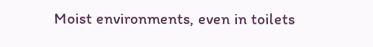Moist environments, even in toilets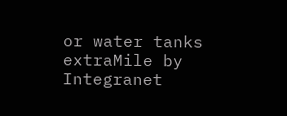or water tanks
extraMile by Integranet